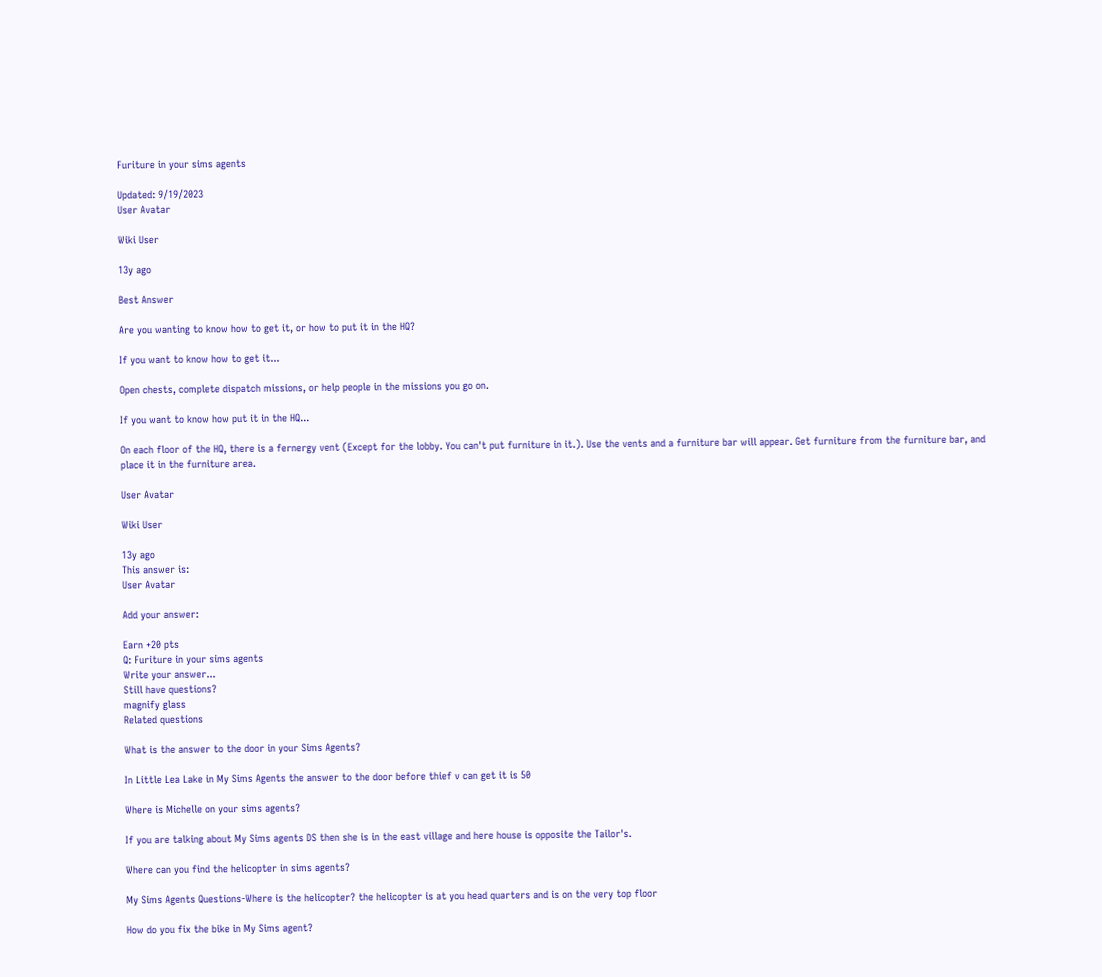Furiture in your sims agents

Updated: 9/19/2023
User Avatar

Wiki User

13y ago

Best Answer

Are you wanting to know how to get it, or how to put it in the HQ?

If you want to know how to get it...

Open chests, complete dispatch missions, or help people in the missions you go on.

If you want to know how put it in the HQ...

On each floor of the HQ, there is a fernergy vent (Except for the lobby. You can't put furniture in it.). Use the vents and a furniture bar will appear. Get furniture from the furniture bar, and place it in the furniture area.

User Avatar

Wiki User

13y ago
This answer is:
User Avatar

Add your answer:

Earn +20 pts
Q: Furiture in your sims agents
Write your answer...
Still have questions?
magnify glass
Related questions

What is the answer to the door in your Sims Agents?

In Little Lea Lake in My Sims Agents the answer to the door before thief v can get it is 50

Where is Michelle on your sims agents?

If you are talking about My Sims agents DS then she is in the east village and here house is opposite the Tailor's.

Where can you find the helicopter in sims agents?

My Sims Agents Questions-Where is the helicopter? the helicopter is at you head quarters and is on the very top floor

How do you fix the bike in My Sims agent?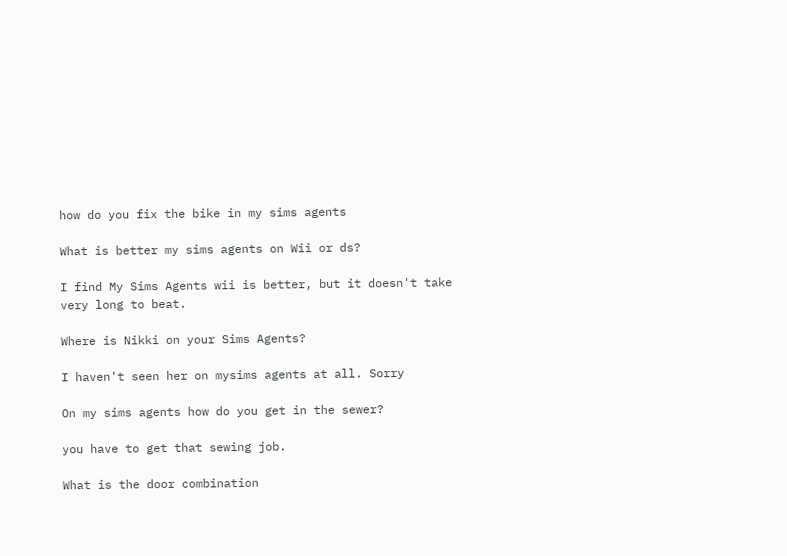how do you fix the bike in my sims agents

What is better my sims agents on Wii or ds?

I find My Sims Agents wii is better, but it doesn't take very long to beat.

Where is Nikki on your Sims Agents?

I haven't seen her on mysims agents at all. Sorry

On my sims agents how do you get in the sewer?

you have to get that sewing job.

What is the door combination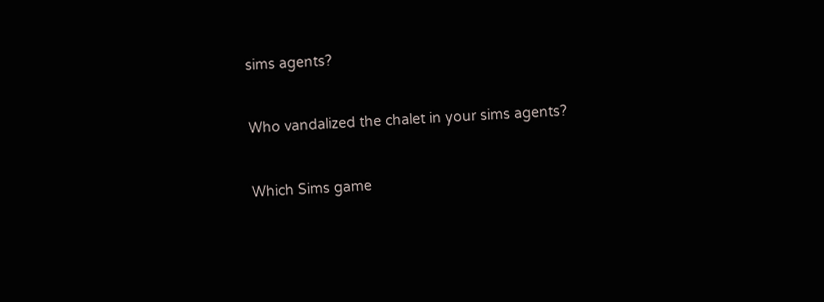sims agents?


Who vandalized the chalet in your sims agents?


Which Sims game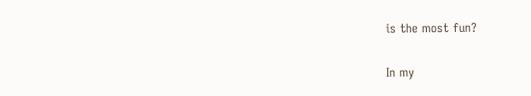is the most fun?

In my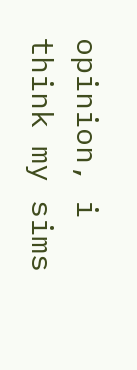opinion, i think my sims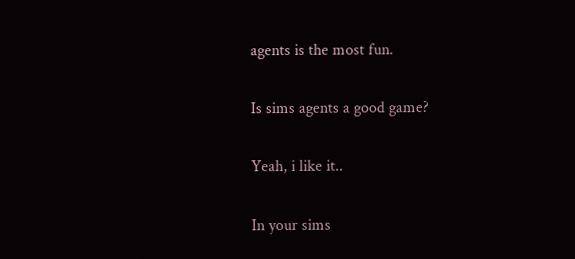agents is the most fun.

Is sims agents a good game?

Yeah, i like it..

In your sims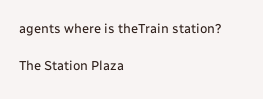agents where is theTrain station?

The Station Plaza